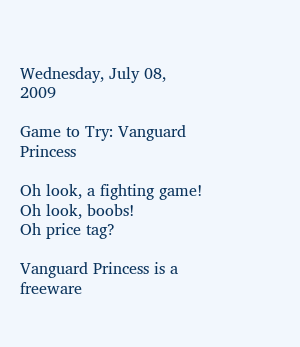Wednesday, July 08, 2009

Game to Try: Vanguard Princess

Oh look, a fighting game!
Oh look, boobs!
Oh price tag?

Vanguard Princess is a freeware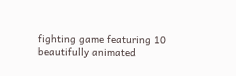fighting game featuring 10 beautifully animated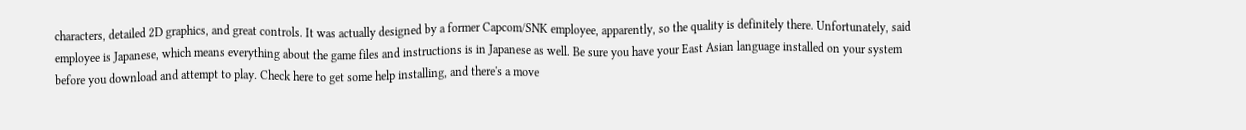characters, detailed 2D graphics, and great controls. It was actually designed by a former Capcom/SNK employee, apparently, so the quality is definitely there. Unfortunately, said employee is Japanese, which means everything about the game files and instructions is in Japanese as well. Be sure you have your East Asian language installed on your system before you download and attempt to play. Check here to get some help installing, and there's a move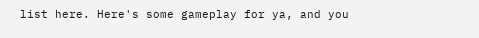list here. Here's some gameplay for ya, and you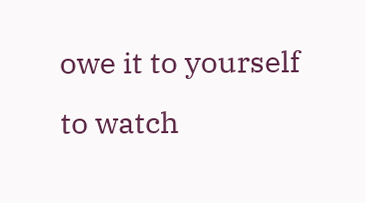owe it to yourself to watch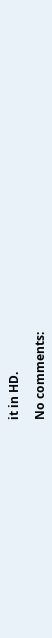it in HD.

No comments: